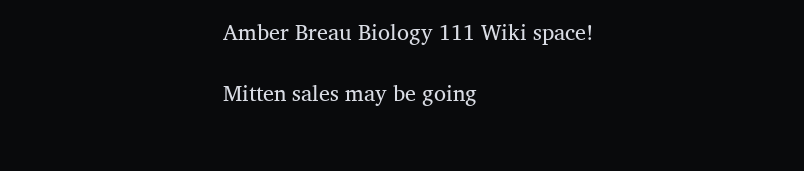Amber Breau Biology 111 Wiki space!

Mitten sales may be going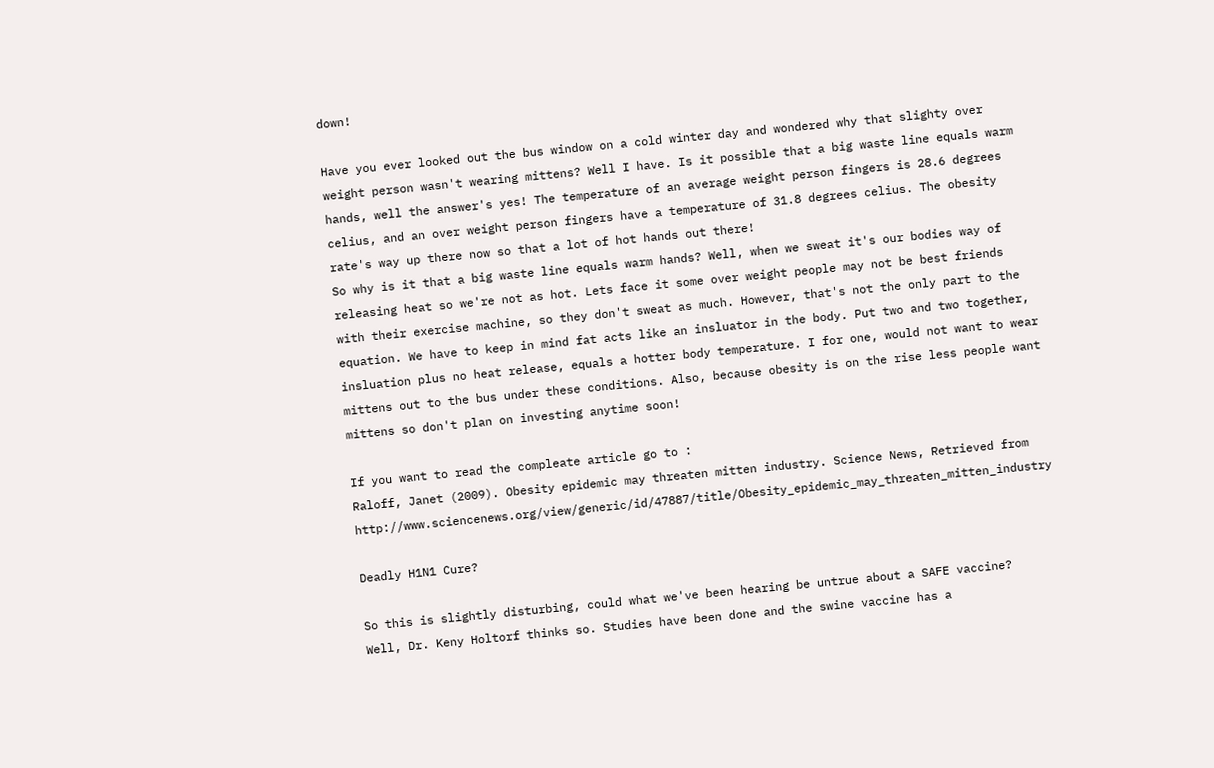down!

Have you ever looked out the bus window on a cold winter day and wondered why that slighty over weight person wasn't wearing mittens? Well I have. Is it possible that a big waste line equals warm hands, well the answer's yes! The temperature of an average weight person fingers is 28.6 degrees celius, and an over weight person fingers have a temperature of 31.8 degrees celius. The obesity rate's way up there now so that a lot of hot hands out there!
So why is it that a big waste line equals warm hands? Well, when we sweat it's our bodies way of releasing heat so we're not as hot. Lets face it some over weight people may not be best friends with their exercise machine, so they don't sweat as much. However, that's not the only part to the equation. We have to keep in mind fat acts like an insluator in the body. Put two and two together, insluation plus no heat release, equals a hotter body temperature. I for one, would not want to wear mittens out to the bus under these conditions. Also, because obesity is on the rise less people want mittens so don't plan on investing anytime soon!

If you want to read the compleate article go to :
Raloff, Janet (2009). Obesity epidemic may threaten mitten industry. Science News, Retrieved from http://www.sciencenews.org/view/generic/id/47887/title/Obesity_epidemic_may_threaten_mitten_industry

Deadly H1N1 Cure?

So this is slightly disturbing, could what we've been hearing be untrue about a SAFE vaccine?
Well, Dr. Keny Holtorf thinks so. Studies have been done and the swine vaccine has a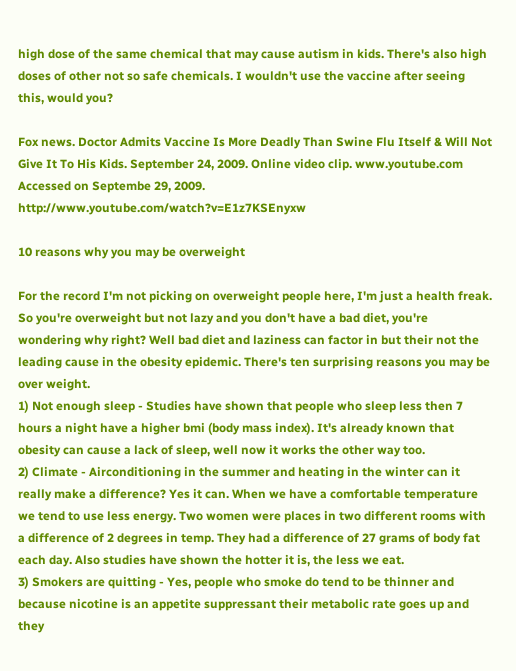high dose of the same chemical that may cause autism in kids. There's also high doses of other not so safe chemicals. I wouldn't use the vaccine after seeing this, would you?

Fox news. Doctor Admits Vaccine Is More Deadly Than Swine Flu Itself & Will Not Give It To His Kids. September 24, 2009. Online video clip. www.youtube.com
Accessed on Septembe 29, 2009. http://www.youtube.com/watch?v=E1z7KSEnyxw

10 reasons why you may be overweight

For the record I'm not picking on overweight people here, I'm just a health freak. So you're overweight but not lazy and you don't have a bad diet, you're wondering why right? Well bad diet and laziness can factor in but their not the leading cause in the obesity epidemic. There's ten surprising reasons you may be over weight.
1) Not enough sleep - Studies have shown that people who sleep less then 7 hours a night have a higher bmi (body mass index). It's already known that obesity can cause a lack of sleep, well now it works the other way too.
2) Climate - Airconditioning in the summer and heating in the winter can it really make a difference? Yes it can. When we have a comfortable temperature we tend to use less energy. Two women were places in two different rooms with a difference of 2 degrees in temp. They had a difference of 27 grams of body fat each day. Also studies have shown the hotter it is, the less we eat.
3) Smokers are quitting - Yes, people who smoke do tend to be thinner and because nicotine is an appetite suppressant their metabolic rate goes up and they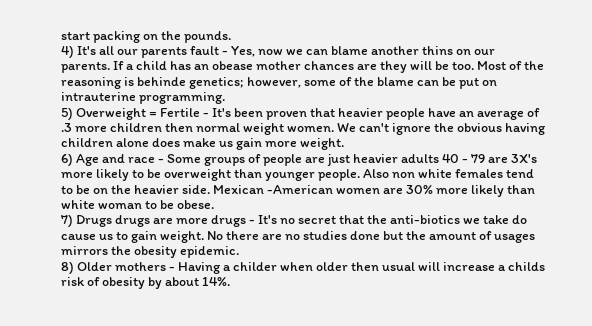start packing on the pounds.
4) It's all our parents fault - Yes, now we can blame another thins on our parents. If a child has an obease mother chances are they will be too. Most of the reasoning is behinde genetics; however, some of the blame can be put on intrauterine programming.
5) Overweight = Fertile - It's been proven that heavier people have an average of .3 more children then normal weight women. We can't ignore the obvious having children alone does make us gain more weight.
6) Age and race - Some groups of people are just heavier adults 40 - 79 are 3X's more likely to be overweight than younger people. Also non white females tend to be on the heavier side. Mexican -American women are 30% more likely than white woman to be obese.
7) Drugs drugs are more drugs - It's no secret that the anti-biotics we take do cause us to gain weight. No there are no studies done but the amount of usages mirrors the obesity epidemic.
8) Older mothers - Having a childer when older then usual will increase a childs risk of obesity by about 14%.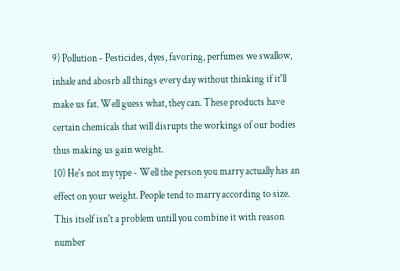9) Pollution - Pesticides, dyes, favoring, perfumes we swallow, inhale and abosrb all things every day without thinking if it'll make us fat. Well guess what, they can. These products have certain chemicals that will disrupts the workings of our bodies thus making us gain weight.
10) He's not my type - Well the person you marry actually has an effect on your weight. People tend to marry according to size. This itself isn't a problem untill you combine it with reason number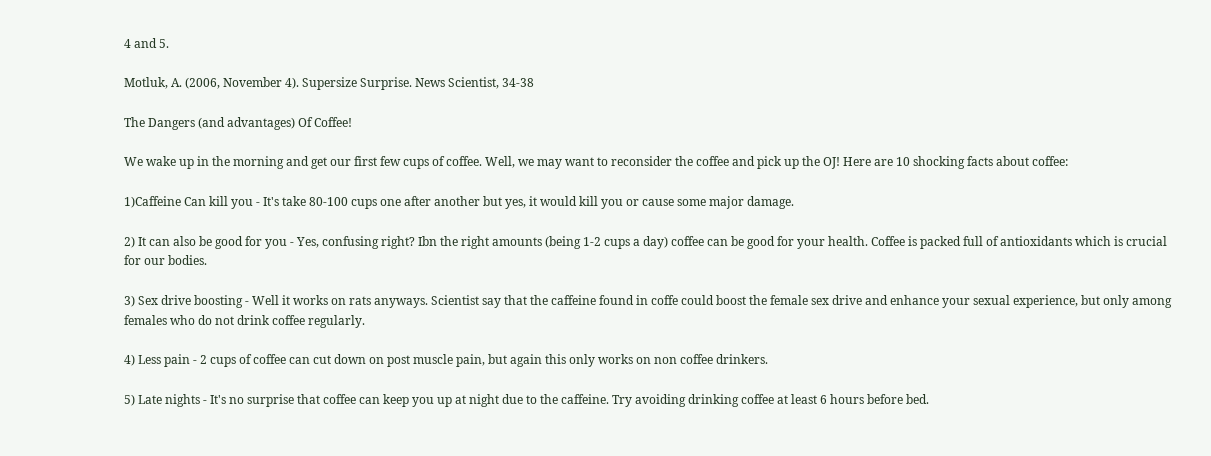4 and 5.

Motluk, A. (2006, November 4). Supersize Surprise. News Scientist, 34-38

The Dangers (and advantages) Of Coffee!

We wake up in the morning and get our first few cups of coffee. Well, we may want to reconsider the coffee and pick up the OJ! Here are 10 shocking facts about coffee:

1)Caffeine Can kill you - It's take 80-100 cups one after another but yes, it would kill you or cause some major damage.

2) It can also be good for you - Yes, confusing right? Ibn the right amounts (being 1-2 cups a day) coffee can be good for your health. Coffee is packed full of antioxidants which is crucial for our bodies.

3) Sex drive boosting - Well it works on rats anyways. Scientist say that the caffeine found in coffe could boost the female sex drive and enhance your sexual experience, but only among females who do not drink coffee regularly.

4) Less pain - 2 cups of coffee can cut down on post muscle pain, but again this only works on non coffee drinkers.

5) Late nights - It's no surprise that coffee can keep you up at night due to the caffeine. Try avoiding drinking coffee at least 6 hours before bed.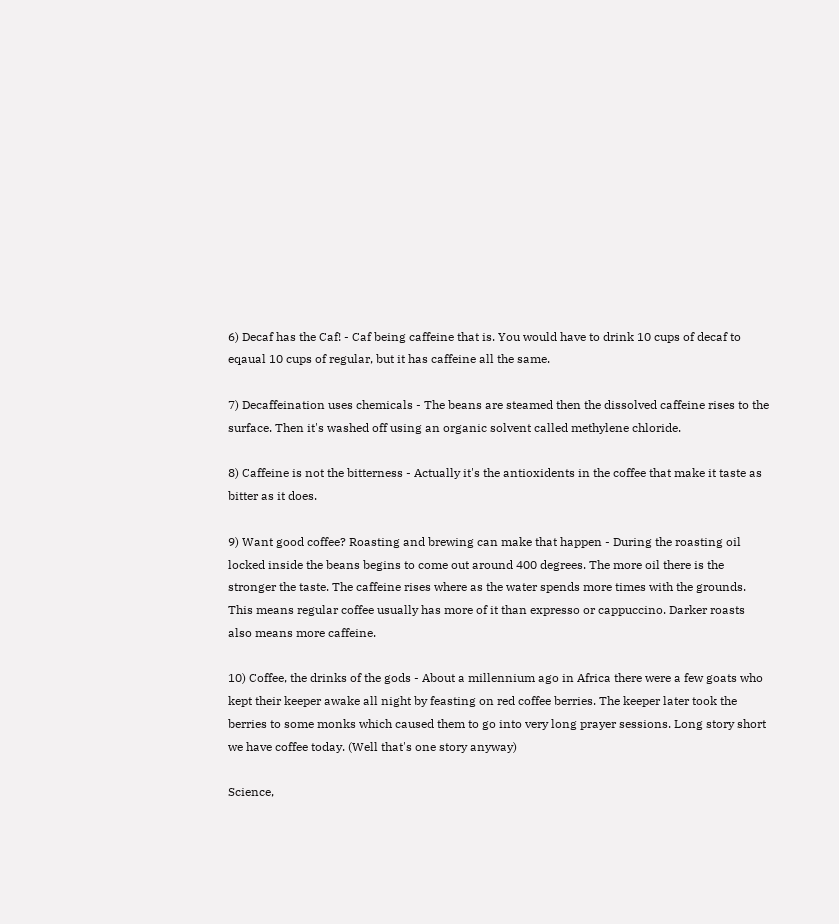6) Decaf has the Caf! - Caf being caffeine that is. You would have to drink 10 cups of decaf to eqaual 10 cups of regular, but it has caffeine all the same.

7) Decaffeination uses chemicals - The beans are steamed then the dissolved caffeine rises to the surface. Then it's washed off using an organic solvent called methylene chloride.

8) Caffeine is not the bitterness - Actually it's the antioxidents in the coffee that make it taste as bitter as it does.

9) Want good coffee? Roasting and brewing can make that happen - During the roasting oil locked inside the beans begins to come out around 400 degrees. The more oil there is the stronger the taste. The caffeine rises where as the water spends more times with the grounds. This means regular coffee usually has more of it than expresso or cappuccino. Darker roasts also means more caffeine.

10) Coffee, the drinks of the gods - About a millennium ago in Africa there were a few goats who kept their keeper awake all night by feasting on red coffee berries. The keeper later took the berries to some monks which caused them to go into very long prayer sessions. Long story short we have coffee today. (Well that's one story anyway)

Science,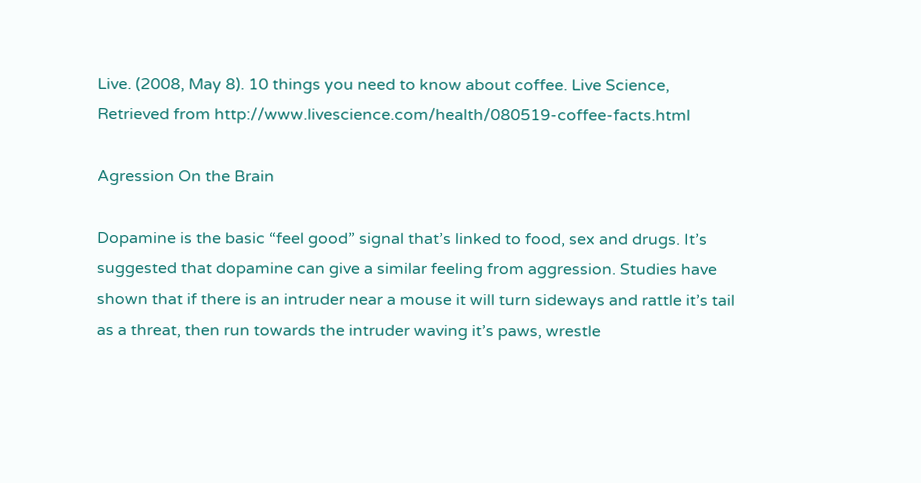Live. (2008, May 8). 10 things you need to know about coffee. Live Science, Retrieved from http://www.livescience.com/health/080519-coffee-facts.html

Agression On the Brain

Dopamine is the basic “feel good” signal that’s linked to food, sex and drugs. It’s suggested that dopamine can give a similar feeling from aggression. Studies have shown that if there is an intruder near a mouse it will turn sideways and rattle it’s tail as a threat, then run towards the intruder waving it’s paws, wrestle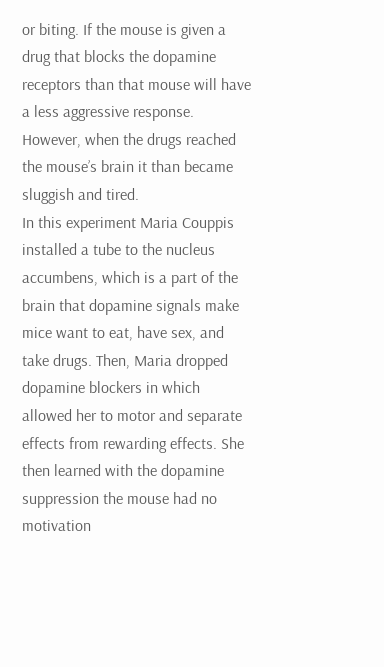or biting. If the mouse is given a drug that blocks the dopamine receptors than that mouse will have a less aggressive response. However, when the drugs reached the mouse’s brain it than became sluggish and tired.
In this experiment Maria Couppis installed a tube to the nucleus accumbens, which is a part of the brain that dopamine signals make mice want to eat, have sex, and take drugs. Then, Maria dropped dopamine blockers in which allowed her to motor and separate effects from rewarding effects. She then learned with the dopamine suppression the mouse had no motivation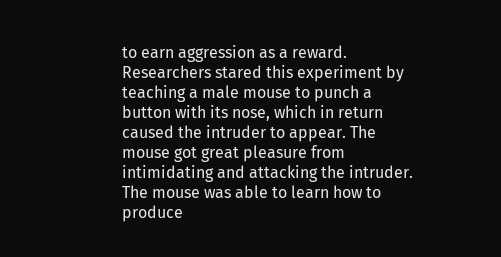to earn aggression as a reward. Researchers stared this experiment by teaching a male mouse to punch a button with its nose, which in return caused the intruder to appear. The mouse got great pleasure from intimidating and attacking the intruder. The mouse was able to learn how to produce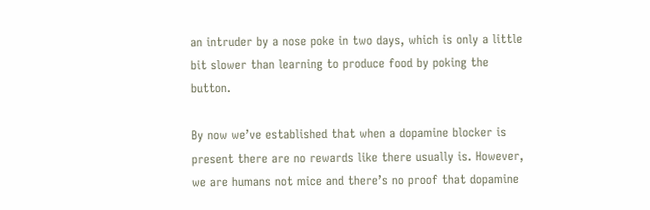an intruder by a nose poke in two days, which is only a little bit slower than learning to produce food by poking the button.

By now we’ve established that when a dopamine blocker is present there are no rewards like there usually is. However, we are humans not mice and there’s no proof that dopamine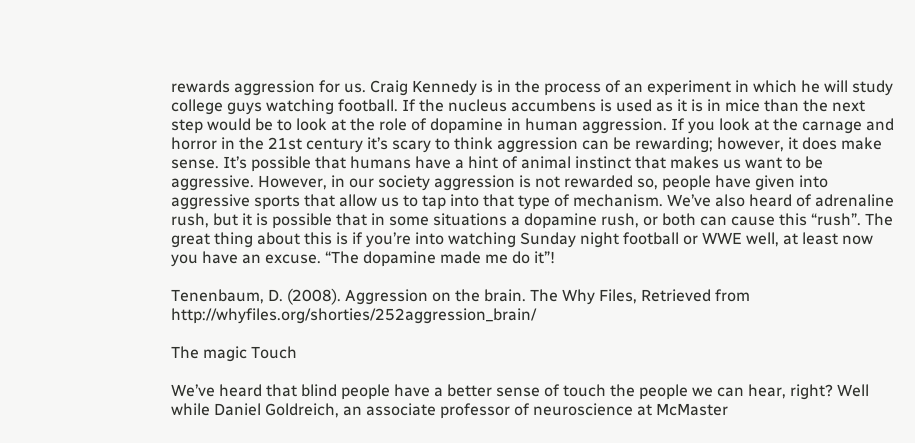rewards aggression for us. Craig Kennedy is in the process of an experiment in which he will study college guys watching football. If the nucleus accumbens is used as it is in mice than the next step would be to look at the role of dopamine in human aggression. If you look at the carnage and horror in the 21st century it’s scary to think aggression can be rewarding; however, it does make sense. It’s possible that humans have a hint of animal instinct that makes us want to be aggressive. However, in our society aggression is not rewarded so, people have given into aggressive sports that allow us to tap into that type of mechanism. We’ve also heard of adrenaline rush, but it is possible that in some situations a dopamine rush, or both can cause this “rush”. The great thing about this is if you’re into watching Sunday night football or WWE well, at least now you have an excuse. “The dopamine made me do it”!

Tenenbaum, D. (2008). Aggression on the brain. The Why Files, Retrieved from http://whyfiles.org/shorties/252aggression_brain/

The magic Touch

We’ve heard that blind people have a better sense of touch the people we can hear, right? Well while Daniel Goldreich, an associate professor of neuroscience at McMaster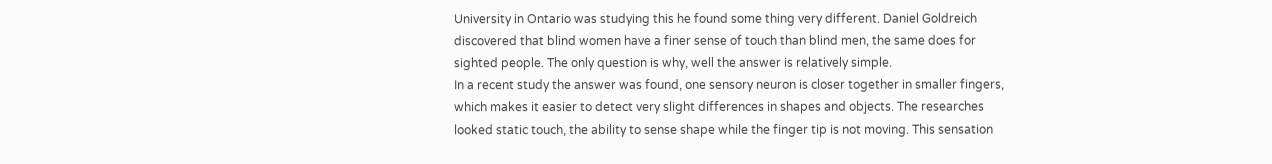University in Ontario was studying this he found some thing very different. Daniel Goldreich discovered that blind women have a finer sense of touch than blind men, the same does for sighted people. The only question is why, well the answer is relatively simple.
In a recent study the answer was found, one sensory neuron is closer together in smaller fingers, which makes it easier to detect very slight differences in shapes and objects. The researches looked static touch, the ability to sense shape while the finger tip is not moving. This sensation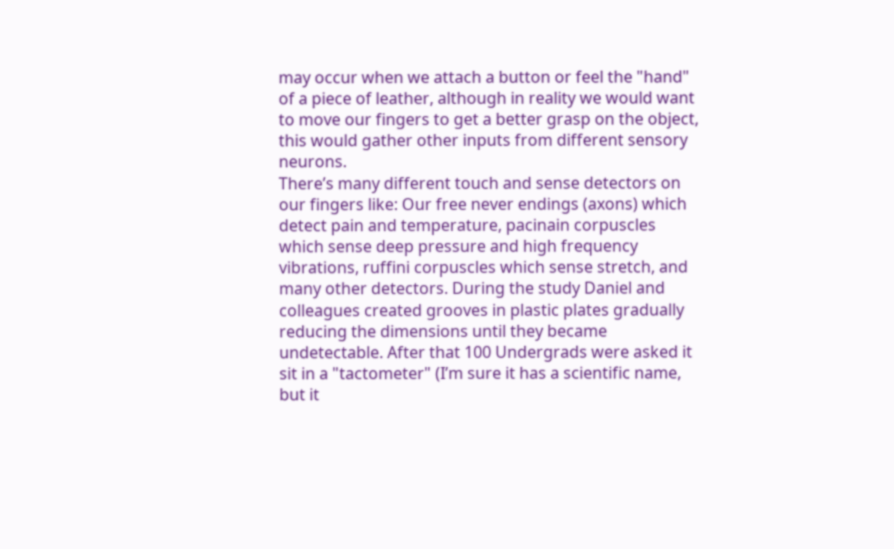may occur when we attach a button or feel the "hand" of a piece of leather, although in reality we would want to move our fingers to get a better grasp on the object, this would gather other inputs from different sensory neurons.
There’s many different touch and sense detectors on our fingers like: Our free never endings (axons) which detect pain and temperature, pacinain corpuscles which sense deep pressure and high frequency vibrations, ruffini corpuscles which sense stretch, and many other detectors. During the study Daniel and colleagues created grooves in plastic plates gradually reducing the dimensions until they became undetectable. After that 100 Undergrads were asked it sit in a "tactometer" (I’m sure it has a scientific name, but it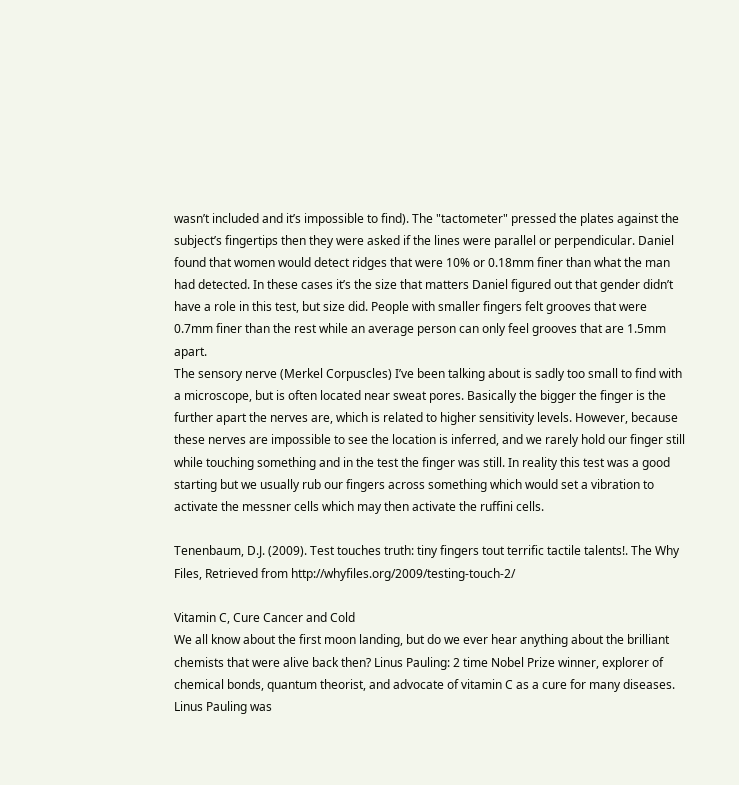wasn’t included and it’s impossible to find). The "tactometer" pressed the plates against the subject’s fingertips then they were asked if the lines were parallel or perpendicular. Daniel found that women would detect ridges that were 10% or 0.18mm finer than what the man had detected. In these cases it’s the size that matters Daniel figured out that gender didn’t have a role in this test, but size did. People with smaller fingers felt grooves that were 0.7mm finer than the rest while an average person can only feel grooves that are 1.5mm apart.
The sensory nerve (Merkel Corpuscles) I’ve been talking about is sadly too small to find with a microscope, but is often located near sweat pores. Basically the bigger the finger is the further apart the nerves are, which is related to higher sensitivity levels. However, because these nerves are impossible to see the location is inferred, and we rarely hold our finger still while touching something and in the test the finger was still. In reality this test was a good starting but we usually rub our fingers across something which would set a vibration to activate the messner cells which may then activate the ruffini cells.

Tenenbaum, D.J. (2009). Test touches truth: tiny fingers tout terrific tactile talents!. The Why Files, Retrieved from http://whyfiles.org/2009/testing-touch-2/

Vitamin C, Cure Cancer and Cold
We all know about the first moon landing, but do we ever hear anything about the brilliant chemists that were alive back then? Linus Pauling: 2 time Nobel Prize winner, explorer of chemical bonds, quantum theorist, and advocate of vitamin C as a cure for many diseases. Linus Pauling was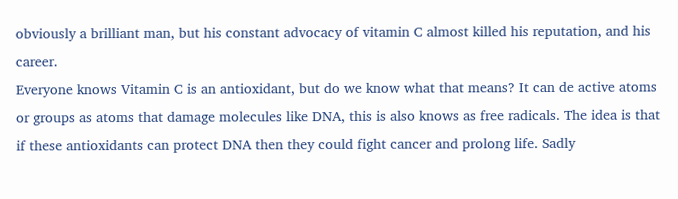obviously a brilliant man, but his constant advocacy of vitamin C almost killed his reputation, and his career.
Everyone knows Vitamin C is an antioxidant, but do we know what that means? It can de active atoms or groups as atoms that damage molecules like DNA, this is also knows as free radicals. The idea is that if these antioxidants can protect DNA then they could fight cancer and prolong life. Sadly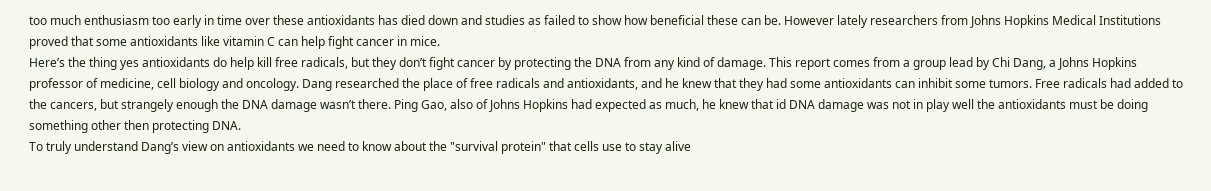too much enthusiasm too early in time over these antioxidants has died down and studies as failed to show how beneficial these can be. However lately researchers from Johns Hopkins Medical Institutions proved that some antioxidants like vitamin C can help fight cancer in mice.
Here’s the thing yes antioxidants do help kill free radicals, but they don’t fight cancer by protecting the DNA from any kind of damage. This report comes from a group lead by Chi Dang, a Johns Hopkins professor of medicine, cell biology and oncology. Dang researched the place of free radicals and antioxidants, and he knew that they had some antioxidants can inhibit some tumors. Free radicals had added to the cancers, but strangely enough the DNA damage wasn’t there. Ping Gao, also of Johns Hopkins had expected as much, he knew that id DNA damage was not in play well the antioxidants must be doing something other then protecting DNA.
To truly understand Dang’s view on antioxidants we need to know about the "survival protein" that cells use to stay alive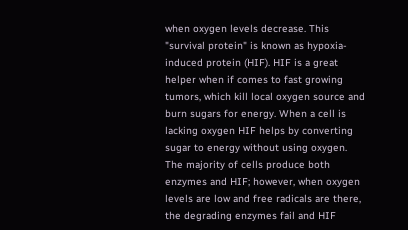when oxygen levels decrease. This "survival protein" is known as hypoxia-induced protein (HIF). HIF is a great helper when if comes to fast growing tumors, which kill local oxygen source and burn sugars for energy. When a cell is lacking oxygen HIF helps by converting sugar to energy without using oxygen. The majority of cells produce both enzymes and HIF; however, when oxygen levels are low and free radicals are there, the degrading enzymes fail and HIF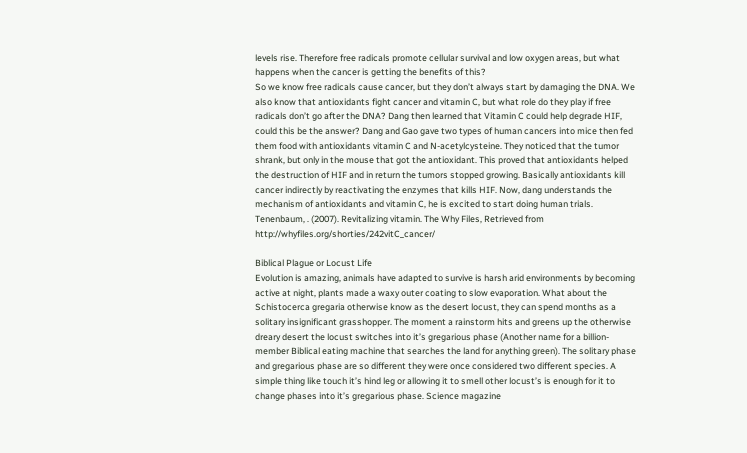levels rise. Therefore free radicals promote cellular survival and low oxygen areas, but what happens when the cancer is getting the benefits of this?
So we know free radicals cause cancer, but they don’t always start by damaging the DNA. We also know that antioxidants fight cancer and vitamin C, but what role do they play if free radicals don’t go after the DNA? Dang then learned that Vitamin C could help degrade HIF, could this be the answer? Dang and Gao gave two types of human cancers into mice then fed them food with antioxidants vitamin C and N-acetylcysteine. They noticed that the tumor shrank, but only in the mouse that got the antioxidant. This proved that antioxidants helped the destruction of HIF and in return the tumors stopped growing. Basically antioxidants kill cancer indirectly by reactivating the enzymes that kills HIF. Now, dang understands the mechanism of antioxidants and vitamin C, he is excited to start doing human trials.
Tenenbaum, . (2007). Revitalizing vitamin. The Why Files, Retrieved from http://whyfiles.org/shorties/242vitC_cancer/

Biblical Plague or Locust Life
Evolution is amazing, animals have adapted to survive is harsh arid environments by becoming active at night, plants made a waxy outer coating to slow evaporation. What about the Schistocerca gregaria otherwise know as the desert locust, they can spend months as a solitary insignificant grasshopper. The moment a rainstorm hits and greens up the otherwise dreary desert the locust switches into it’s gregarious phase (Another name for a billion-member Biblical eating machine that searches the land for anything green). The solitary phase and gregarious phase are so different they were once considered two different species. A simple thing like touch it’s hind leg or allowing it to smell other locust’s is enough for it to change phases into it’s gregarious phase. Science magazine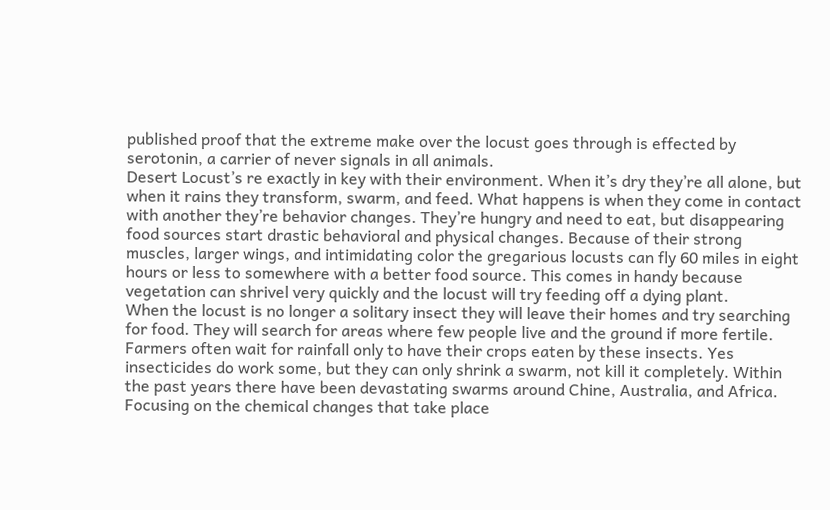published proof that the extreme make over the locust goes through is effected by serotonin, a carrier of never signals in all animals.
Desert Locust’s re exactly in key with their environment. When it’s dry they’re all alone, but when it rains they transform, swarm, and feed. What happens is when they come in contact with another they’re behavior changes. They’re hungry and need to eat, but disappearing food sources start drastic behavioral and physical changes. Because of their strong muscles, larger wings, and intimidating color the gregarious locusts can fly 60 miles in eight hours or less to somewhere with a better food source. This comes in handy because vegetation can shrivel very quickly and the locust will try feeding off a dying plant.
When the locust is no longer a solitary insect they will leave their homes and try searching for food. They will search for areas where few people live and the ground if more fertile. Farmers often wait for rainfall only to have their crops eaten by these insects. Yes insecticides do work some, but they can only shrink a swarm, not kill it completely. Within the past years there have been devastating swarms around Chine, Australia, and Africa.
Focusing on the chemical changes that take place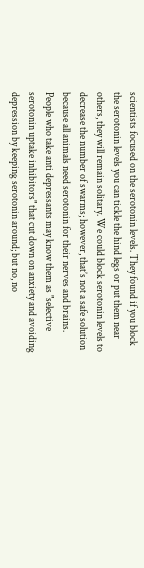scientists focused on the serotonin levels. They found if you block the serotonin levels you can tickle the hind legs or put them near others, they will remain solitary. We could block serotonin levels to decrease the number of swarms; however, that’s not a safe solution because all animals need serotonin for their nerves and brains. People who take anti depressants may know them as "selective serotonin uptake inhibitors" that cut down on anxiety and avoiding depression by keeping serotonin around; but no, no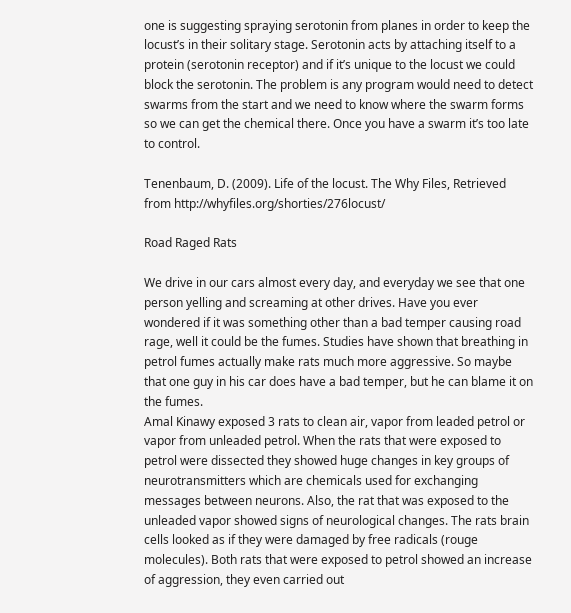one is suggesting spraying serotonin from planes in order to keep the locust’s in their solitary stage. Serotonin acts by attaching itself to a protein (serotonin receptor) and if it’s unique to the locust we could block the serotonin. The problem is any program would need to detect swarms from the start and we need to know where the swarm forms so we can get the chemical there. Once you have a swarm it’s too late to control.

Tenenbaum, D. (2009). Life of the locust. The Why Files, Retrieved from http://whyfiles.org/shorties/276locust/

Road Raged Rats

We drive in our cars almost every day, and everyday we see that one person yelling and screaming at other drives. Have you ever wondered if it was something other than a bad temper causing road rage, well it could be the fumes. Studies have shown that breathing in petrol fumes actually make rats much more aggressive. So maybe that one guy in his car does have a bad temper, but he can blame it on the fumes.
Amal Kinawy exposed 3 rats to clean air, vapor from leaded petrol or vapor from unleaded petrol. When the rats that were exposed to petrol were dissected they showed huge changes in key groups of neurotransmitters which are chemicals used for exchanging messages between neurons. Also, the rat that was exposed to the unleaded vapor showed signs of neurological changes. The rats brain cells looked as if they were damaged by free radicals (rouge molecules). Both rats that were exposed to petrol showed an increase of aggression, they even carried out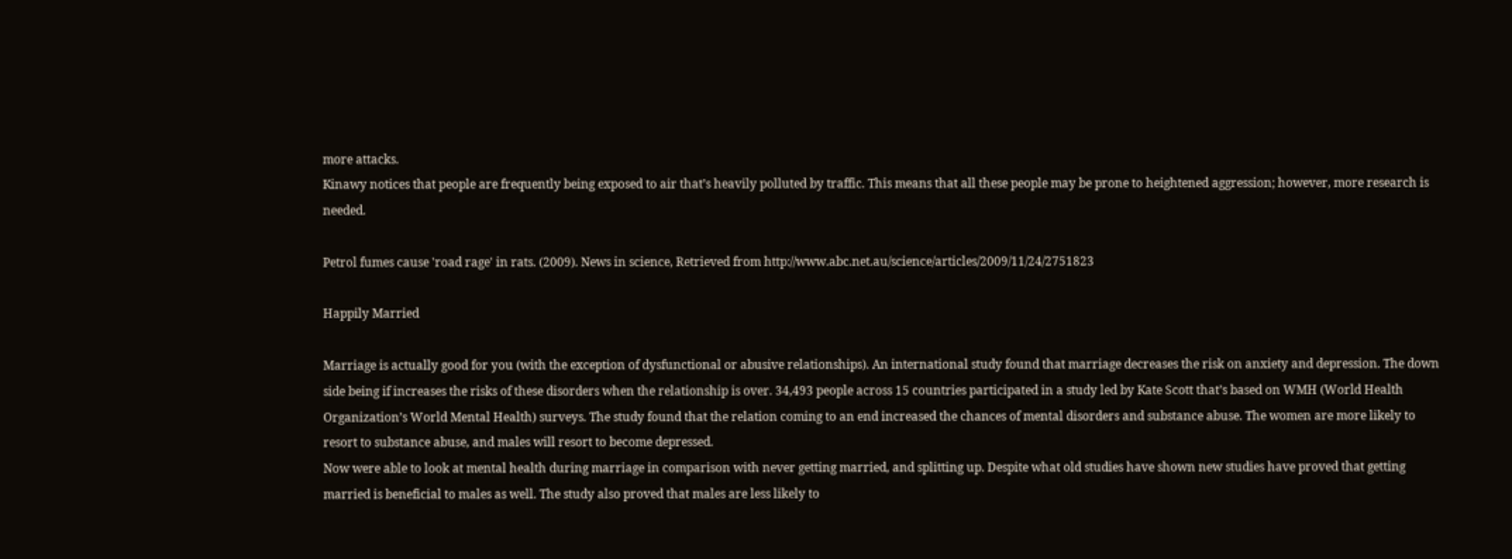more attacks.
Kinawy notices that people are frequently being exposed to air that’s heavily polluted by traffic. This means that all these people may be prone to heightened aggression; however, more research is needed.

Petrol fumes cause 'road rage' in rats. (2009). News in science, Retrieved from http://www.abc.net.au/science/articles/2009/11/24/2751823

Happily Married

Marriage is actually good for you (with the exception of dysfunctional or abusive relationships). An international study found that marriage decreases the risk on anxiety and depression. The down side being if increases the risks of these disorders when the relationship is over. 34,493 people across 15 countries participated in a study led by Kate Scott that’s based on WMH (World Health Organization’s World Mental Health) surveys. The study found that the relation coming to an end increased the chances of mental disorders and substance abuse. The women are more likely to resort to substance abuse, and males will resort to become depressed.
Now were able to look at mental health during marriage in comparison with never getting married, and splitting up. Despite what old studies have shown new studies have proved that getting married is beneficial to males as well. The study also proved that males are less likely to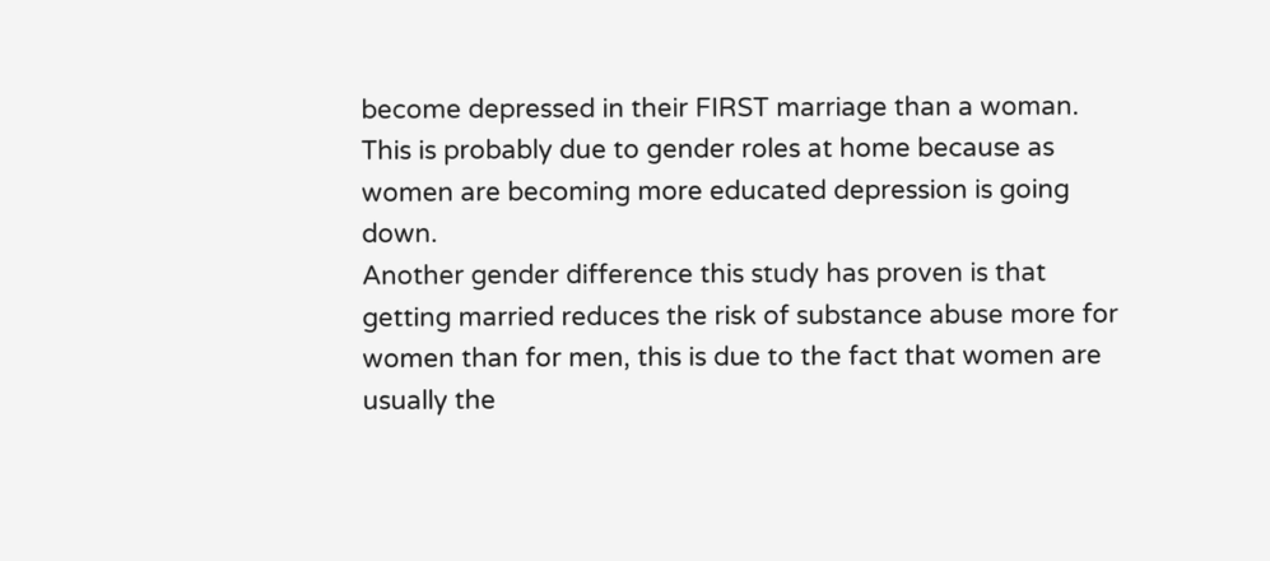become depressed in their FIRST marriage than a woman. This is probably due to gender roles at home because as women are becoming more educated depression is going down.
Another gender difference this study has proven is that getting married reduces the risk of substance abuse more for women than for men, this is due to the fact that women are usually the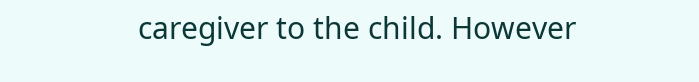caregiver to the child. However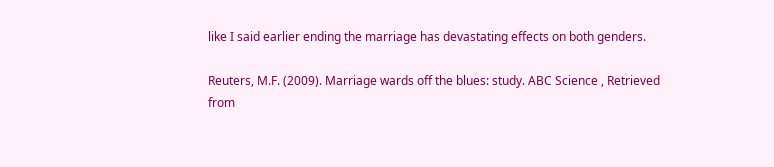like I said earlier ending the marriage has devastating effects on both genders.

Reuters, M.F. (2009). Marriage wards off the blues: study. ABC Science , Retrieved from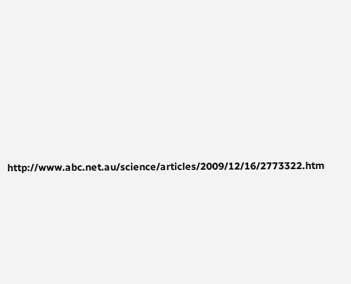http://www.abc.net.au/science/articles/2009/12/16/2773322.htm